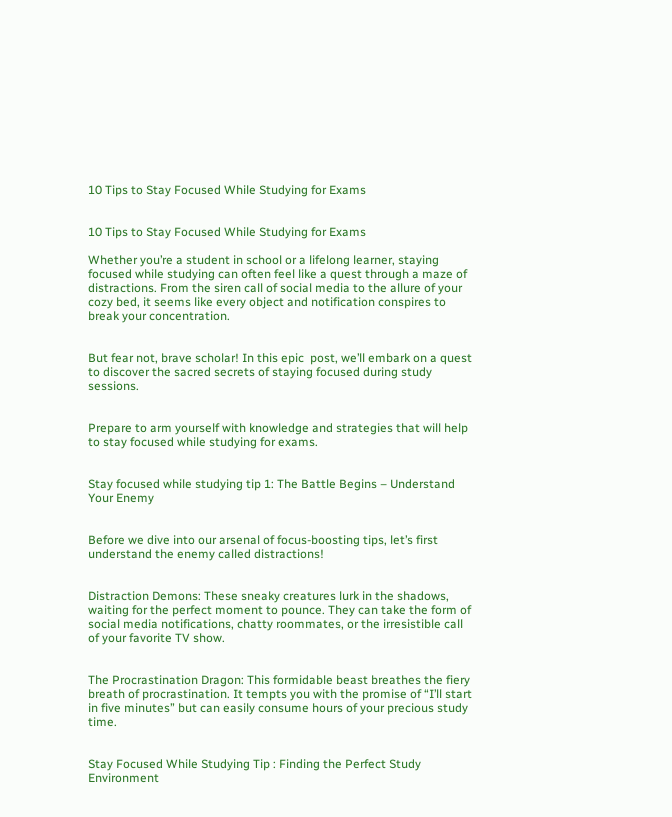10 Tips to Stay Focused While Studying for Exams


10 Tips to Stay Focused While Studying for Exams

Whether you’re a student in school or a lifelong learner, staying focused while studying can often feel like a quest through a maze of distractions. From the siren call of social media to the allure of your cozy bed, it seems like every object and notification conspires to break your concentration.


But fear not, brave scholar! In this epic  post, we’ll embark on a quest to discover the sacred secrets of staying focused during study sessions.


Prepare to arm yourself with knowledge and strategies that will help to stay focused while studying for exams.


Stay focused while studying tip 1: The Battle Begins – Understand Your Enemy


Before we dive into our arsenal of focus-boosting tips, let’s first understand the enemy called distractions!


Distraction Demons: These sneaky creatures lurk in the shadows, waiting for the perfect moment to pounce. They can take the form of social media notifications, chatty roommates, or the irresistible call of your favorite TV show.


The Procrastination Dragon: This formidable beast breathes the fiery breath of procrastination. It tempts you with the promise of “I’ll start in five minutes” but can easily consume hours of your precious study time.


Stay Focused While Studying Tip : Finding the Perfect Study Environment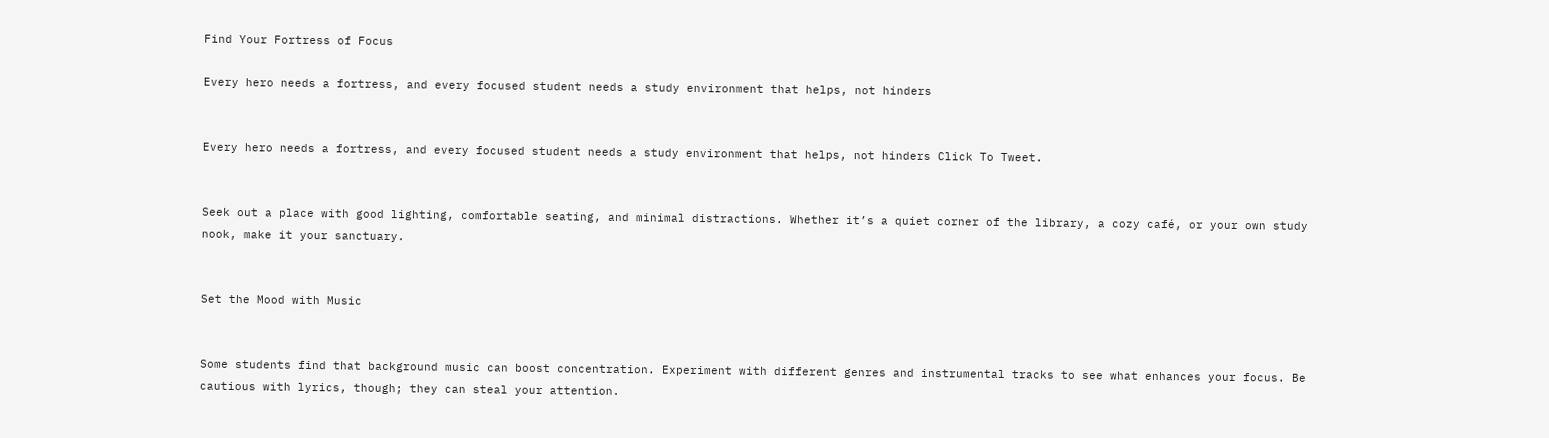Find Your Fortress of Focus

Every hero needs a fortress, and every focused student needs a study environment that helps, not hinders


Every hero needs a fortress, and every focused student needs a study environment that helps, not hinders Click To Tweet.


Seek out a place with good lighting, comfortable seating, and minimal distractions. Whether it’s a quiet corner of the library, a cozy café, or your own study nook, make it your sanctuary.


Set the Mood with Music


Some students find that background music can boost concentration. Experiment with different genres and instrumental tracks to see what enhances your focus. Be cautious with lyrics, though; they can steal your attention.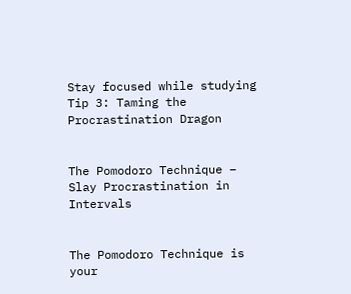Stay focused while studying Tip 3: Taming the Procrastination Dragon


The Pomodoro Technique – Slay Procrastination in Intervals


The Pomodoro Technique is your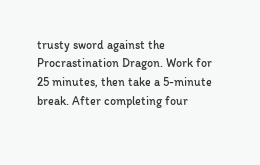trusty sword against the Procrastination Dragon. Work for 25 minutes, then take a 5-minute break. After completing four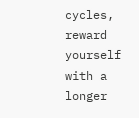cycles, reward yourself with a longer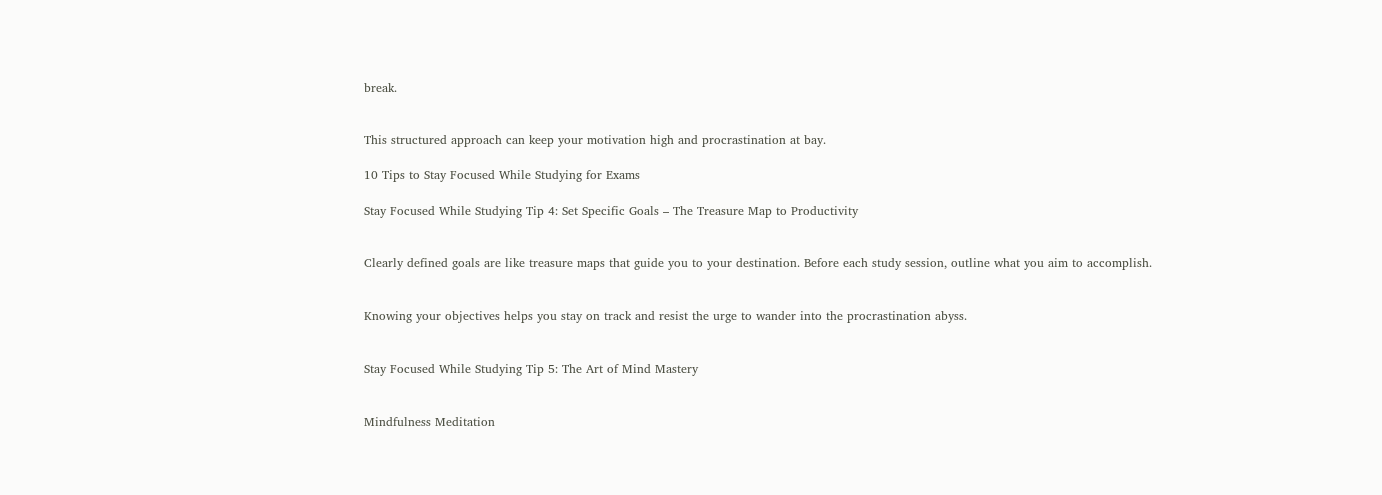break.


This structured approach can keep your motivation high and procrastination at bay.

10 Tips to Stay Focused While Studying for Exams

Stay Focused While Studying Tip 4: Set Specific Goals – The Treasure Map to Productivity


Clearly defined goals are like treasure maps that guide you to your destination. Before each study session, outline what you aim to accomplish.


Knowing your objectives helps you stay on track and resist the urge to wander into the procrastination abyss.


Stay Focused While Studying Tip 5: The Art of Mind Mastery


Mindfulness Meditation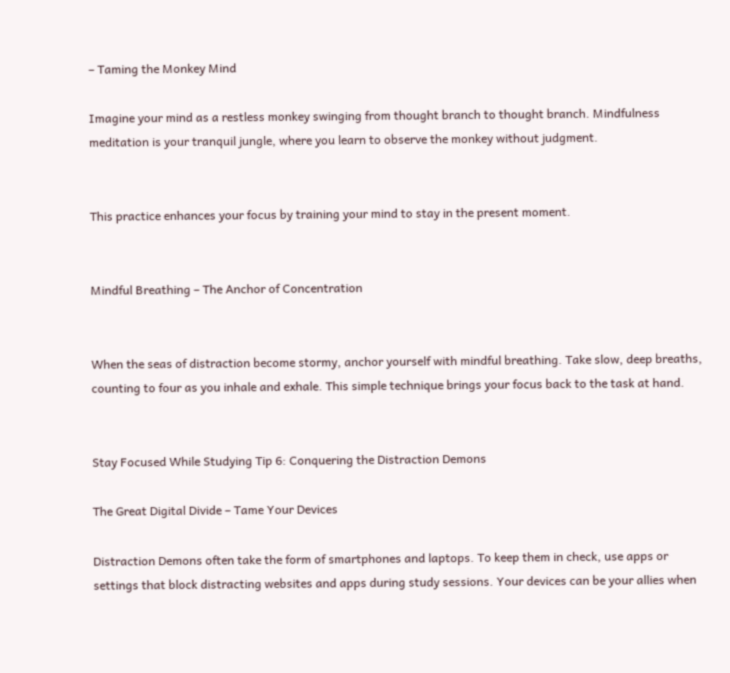– Taming the Monkey Mind

Imagine your mind as a restless monkey swinging from thought branch to thought branch. Mindfulness meditation is your tranquil jungle, where you learn to observe the monkey without judgment.


This practice enhances your focus by training your mind to stay in the present moment.


Mindful Breathing – The Anchor of Concentration


When the seas of distraction become stormy, anchor yourself with mindful breathing. Take slow, deep breaths, counting to four as you inhale and exhale. This simple technique brings your focus back to the task at hand.


Stay Focused While Studying Tip 6: Conquering the Distraction Demons

The Great Digital Divide – Tame Your Devices

Distraction Demons often take the form of smartphones and laptops. To keep them in check, use apps or settings that block distracting websites and apps during study sessions. Your devices can be your allies when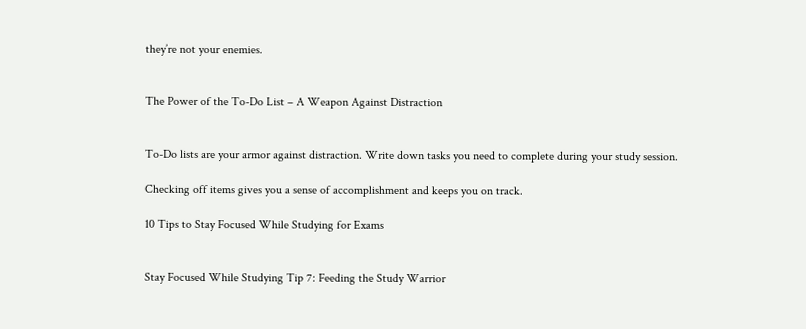they’re not your enemies.


The Power of the To-Do List – A Weapon Against Distraction


To-Do lists are your armor against distraction. Write down tasks you need to complete during your study session.

Checking off items gives you a sense of accomplishment and keeps you on track.

10 Tips to Stay Focused While Studying for Exams


Stay Focused While Studying Tip 7: Feeding the Study Warrior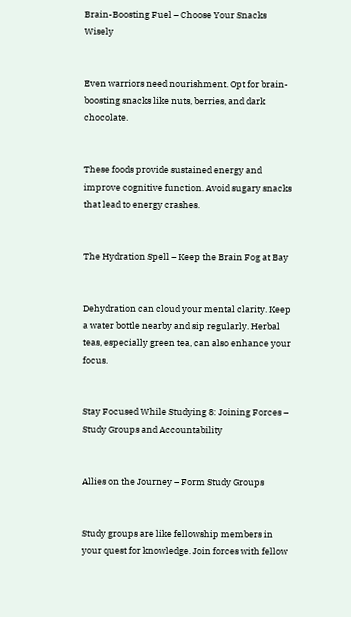Brain-Boosting Fuel – Choose Your Snacks Wisely


Even warriors need nourishment. Opt for brain-boosting snacks like nuts, berries, and dark chocolate.


These foods provide sustained energy and improve cognitive function. Avoid sugary snacks that lead to energy crashes.


The Hydration Spell – Keep the Brain Fog at Bay


Dehydration can cloud your mental clarity. Keep a water bottle nearby and sip regularly. Herbal teas, especially green tea, can also enhance your focus.


Stay Focused While Studying 8: Joining Forces – Study Groups and Accountability


Allies on the Journey – Form Study Groups


Study groups are like fellowship members in your quest for knowledge. Join forces with fellow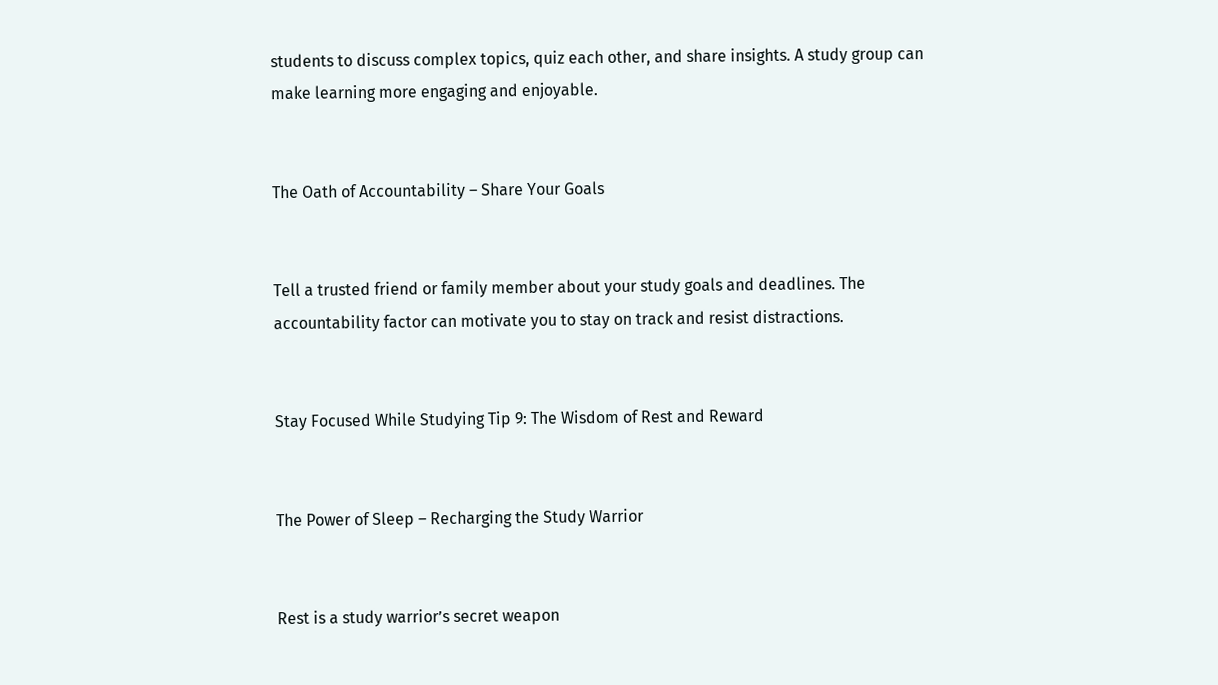students to discuss complex topics, quiz each other, and share insights. A study group can make learning more engaging and enjoyable.


The Oath of Accountability – Share Your Goals


Tell a trusted friend or family member about your study goals and deadlines. The accountability factor can motivate you to stay on track and resist distractions.


Stay Focused While Studying Tip 9: The Wisdom of Rest and Reward


The Power of Sleep – Recharging the Study Warrior


Rest is a study warrior’s secret weapon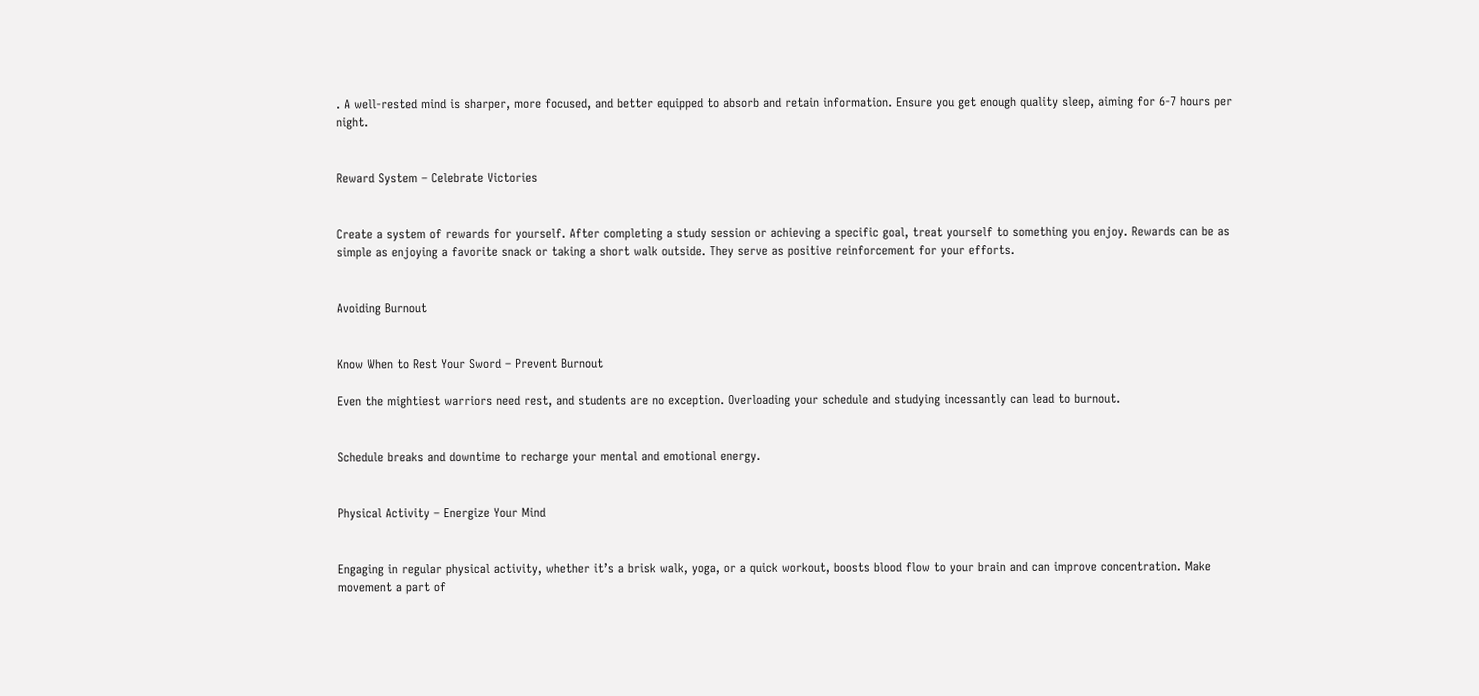. A well-rested mind is sharper, more focused, and better equipped to absorb and retain information. Ensure you get enough quality sleep, aiming for 6-7 hours per night.


Reward System – Celebrate Victories


Create a system of rewards for yourself. After completing a study session or achieving a specific goal, treat yourself to something you enjoy. Rewards can be as simple as enjoying a favorite snack or taking a short walk outside. They serve as positive reinforcement for your efforts.


Avoiding Burnout


Know When to Rest Your Sword – Prevent Burnout

Even the mightiest warriors need rest, and students are no exception. Overloading your schedule and studying incessantly can lead to burnout.


Schedule breaks and downtime to recharge your mental and emotional energy.


Physical Activity – Energize Your Mind


Engaging in regular physical activity, whether it’s a brisk walk, yoga, or a quick workout, boosts blood flow to your brain and can improve concentration. Make movement a part of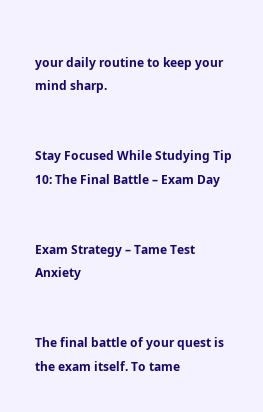your daily routine to keep your mind sharp.


Stay Focused While Studying Tip 10: The Final Battle – Exam Day


Exam Strategy – Tame Test Anxiety


The final battle of your quest is the exam itself. To tame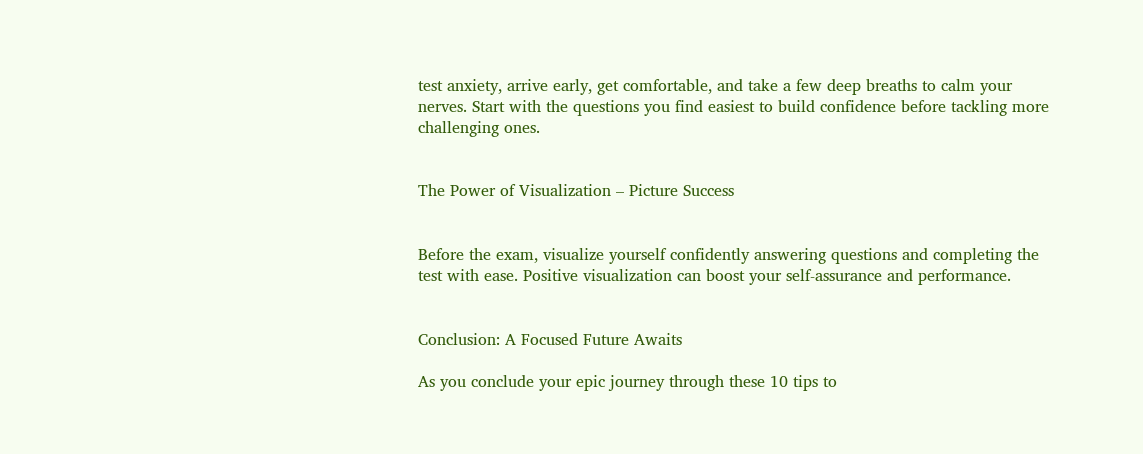test anxiety, arrive early, get comfortable, and take a few deep breaths to calm your nerves. Start with the questions you find easiest to build confidence before tackling more challenging ones.


The Power of Visualization – Picture Success


Before the exam, visualize yourself confidently answering questions and completing the test with ease. Positive visualization can boost your self-assurance and performance.


Conclusion: A Focused Future Awaits

As you conclude your epic journey through these 10 tips to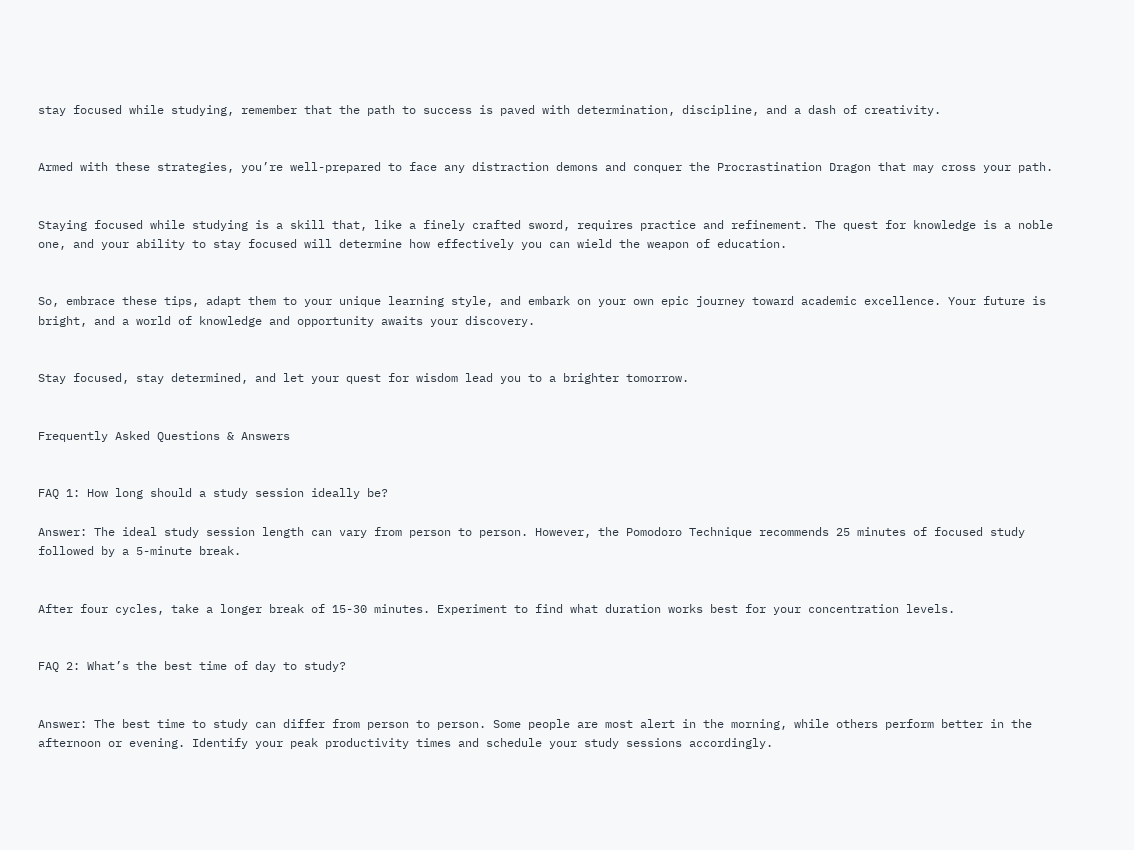stay focused while studying, remember that the path to success is paved with determination, discipline, and a dash of creativity.


Armed with these strategies, you’re well-prepared to face any distraction demons and conquer the Procrastination Dragon that may cross your path.


Staying focused while studying is a skill that, like a finely crafted sword, requires practice and refinement. The quest for knowledge is a noble one, and your ability to stay focused will determine how effectively you can wield the weapon of education.


So, embrace these tips, adapt them to your unique learning style, and embark on your own epic journey toward academic excellence. Your future is bright, and a world of knowledge and opportunity awaits your discovery.


Stay focused, stay determined, and let your quest for wisdom lead you to a brighter tomorrow.


Frequently Asked Questions & Answers


FAQ 1: How long should a study session ideally be?

Answer: The ideal study session length can vary from person to person. However, the Pomodoro Technique recommends 25 minutes of focused study followed by a 5-minute break.


After four cycles, take a longer break of 15-30 minutes. Experiment to find what duration works best for your concentration levels.


FAQ 2: What’s the best time of day to study?


Answer: The best time to study can differ from person to person. Some people are most alert in the morning, while others perform better in the afternoon or evening. Identify your peak productivity times and schedule your study sessions accordingly.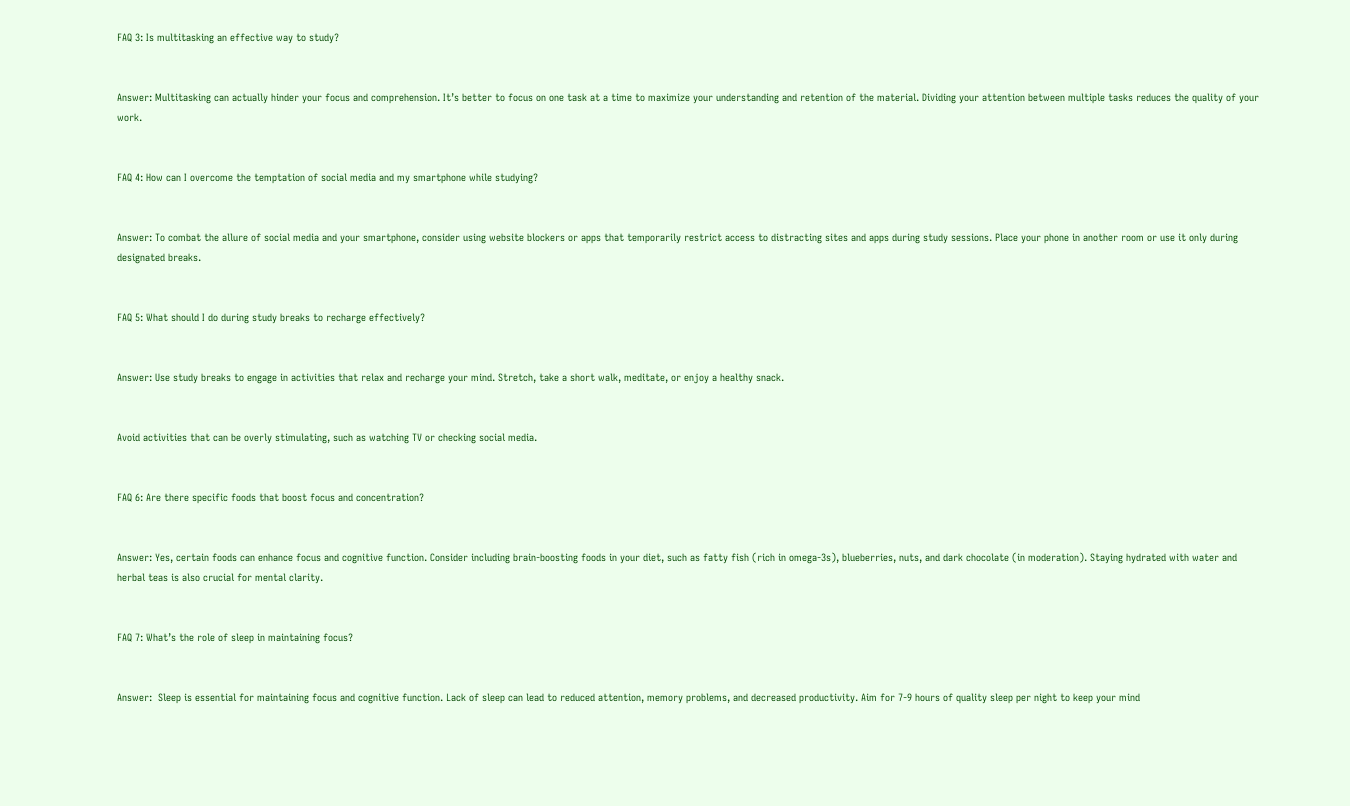FAQ 3: Is multitasking an effective way to study?


Answer: Multitasking can actually hinder your focus and comprehension. It’s better to focus on one task at a time to maximize your understanding and retention of the material. Dividing your attention between multiple tasks reduces the quality of your work.


FAQ 4: How can I overcome the temptation of social media and my smartphone while studying?


Answer: To combat the allure of social media and your smartphone, consider using website blockers or apps that temporarily restrict access to distracting sites and apps during study sessions. Place your phone in another room or use it only during designated breaks.


FAQ 5: What should I do during study breaks to recharge effectively?


Answer: Use study breaks to engage in activities that relax and recharge your mind. Stretch, take a short walk, meditate, or enjoy a healthy snack.


Avoid activities that can be overly stimulating, such as watching TV or checking social media.


FAQ 6: Are there specific foods that boost focus and concentration?


Answer: Yes, certain foods can enhance focus and cognitive function. Consider including brain-boosting foods in your diet, such as fatty fish (rich in omega-3s), blueberries, nuts, and dark chocolate (in moderation). Staying hydrated with water and herbal teas is also crucial for mental clarity.


FAQ 7: What’s the role of sleep in maintaining focus?


Answer:  Sleep is essential for maintaining focus and cognitive function. Lack of sleep can lead to reduced attention, memory problems, and decreased productivity. Aim for 7-9 hours of quality sleep per night to keep your mind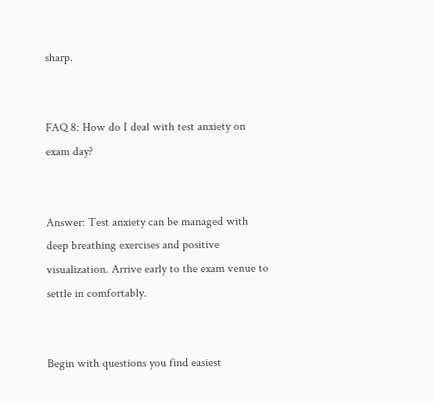sharp.


FAQ 8: How do I deal with test anxiety on exam day?


Answer: Test anxiety can be managed with deep breathing exercises and positive visualization. Arrive early to the exam venue to settle in comfortably.


Begin with questions you find easiest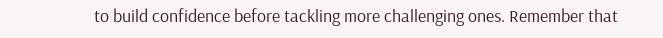to build confidence before tackling more challenging ones. Remember that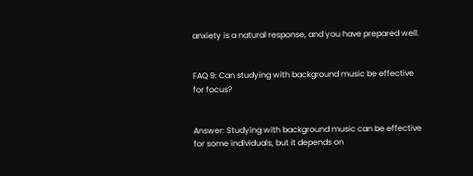anxiety is a natural response, and you have prepared well.


FAQ 9: Can studying with background music be effective for focus?


Answer: Studying with background music can be effective for some individuals, but it depends on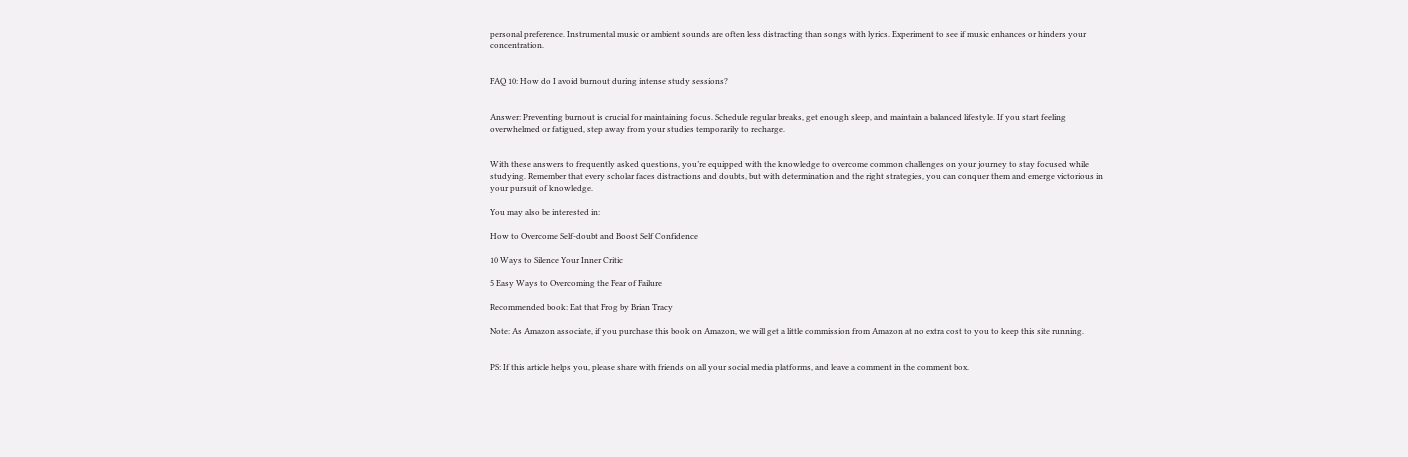personal preference. Instrumental music or ambient sounds are often less distracting than songs with lyrics. Experiment to see if music enhances or hinders your concentration.


FAQ 10: How do I avoid burnout during intense study sessions?


Answer: Preventing burnout is crucial for maintaining focus. Schedule regular breaks, get enough sleep, and maintain a balanced lifestyle. If you start feeling overwhelmed or fatigued, step away from your studies temporarily to recharge.


With these answers to frequently asked questions, you’re equipped with the knowledge to overcome common challenges on your journey to stay focused while studying. Remember that every scholar faces distractions and doubts, but with determination and the right strategies, you can conquer them and emerge victorious in your pursuit of knowledge.

You may also be interested in:

How to Overcome Self-doubt and Boost Self Confidence

10 Ways to Silence Your Inner Critic

5 Easy Ways to Overcoming the Fear of Failure

Recommended book: Eat that Frog by Brian Tracy

Note: As Amazon associate, if you purchase this book on Amazon, we will get a little commission from Amazon at no extra cost to you to keep this site running.


PS: If this article helps you, please share with friends on all your social media platforms, and leave a comment in the comment box.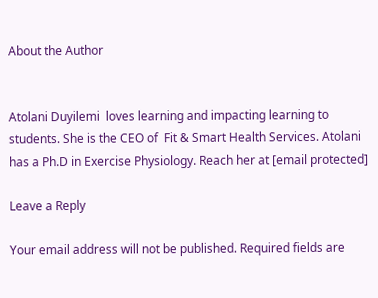About the Author


Atolani Duyilemi  loves learning and impacting learning to students. She is the CEO of  Fit & Smart Health Services. Atolani has a Ph.D in Exercise Physiology. Reach her at [email protected]

Leave a Reply

Your email address will not be published. Required fields are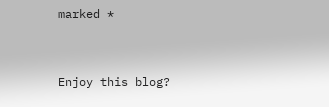marked *


Enjoy this blog?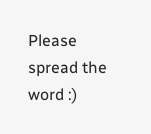Please spread the word :)